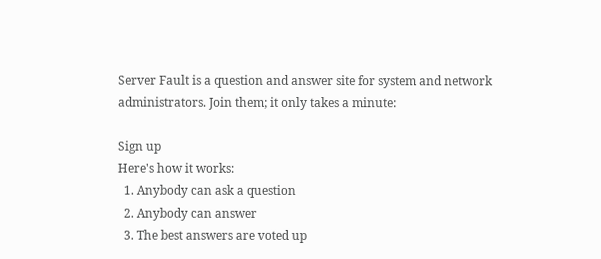Server Fault is a question and answer site for system and network administrators. Join them; it only takes a minute:

Sign up
Here's how it works:
  1. Anybody can ask a question
  2. Anybody can answer
  3. The best answers are voted up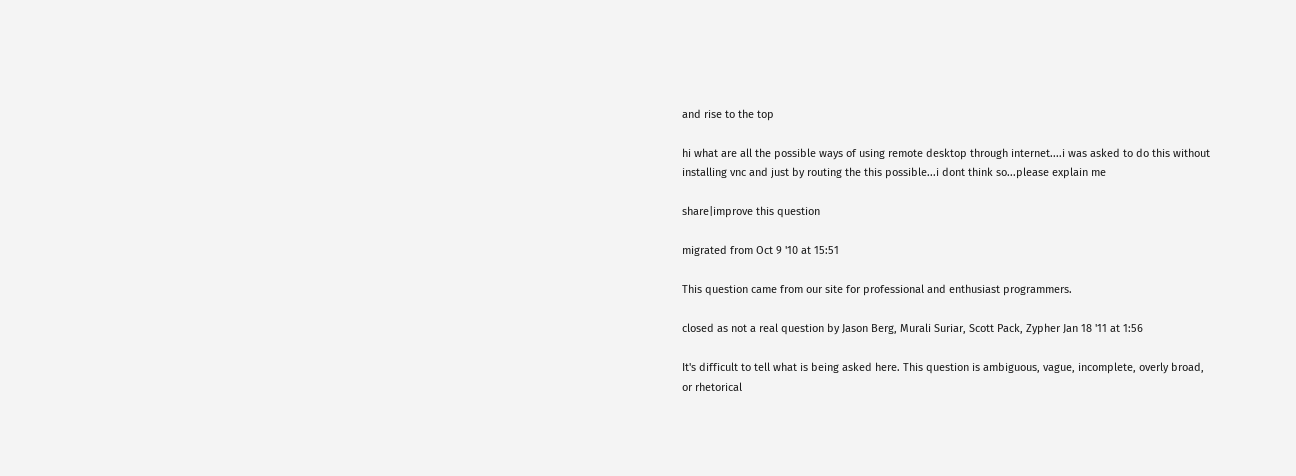and rise to the top

hi what are all the possible ways of using remote desktop through internet....i was asked to do this without installing vnc and just by routing the this possible...i dont think so...please explain me

share|improve this question

migrated from Oct 9 '10 at 15:51

This question came from our site for professional and enthusiast programmers.

closed as not a real question by Jason Berg, Murali Suriar, Scott Pack, Zypher Jan 18 '11 at 1:56

It's difficult to tell what is being asked here. This question is ambiguous, vague, incomplete, overly broad, or rhetorical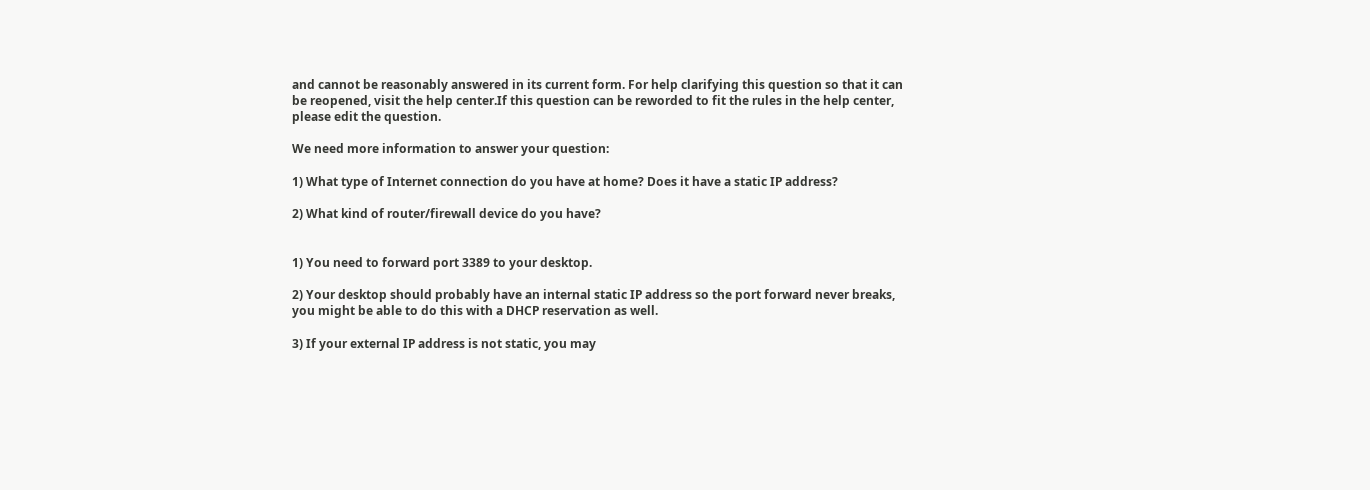and cannot be reasonably answered in its current form. For help clarifying this question so that it can be reopened, visit the help center.If this question can be reworded to fit the rules in the help center, please edit the question.

We need more information to answer your question:

1) What type of Internet connection do you have at home? Does it have a static IP address?

2) What kind of router/firewall device do you have?


1) You need to forward port 3389 to your desktop.

2) Your desktop should probably have an internal static IP address so the port forward never breaks, you might be able to do this with a DHCP reservation as well.

3) If your external IP address is not static, you may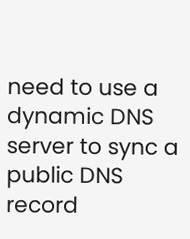need to use a dynamic DNS server to sync a public DNS record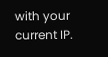with your current IP.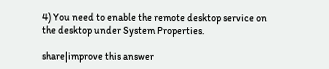4) You need to enable the remote desktop service on the desktop under System Properties.

share|improve this answer